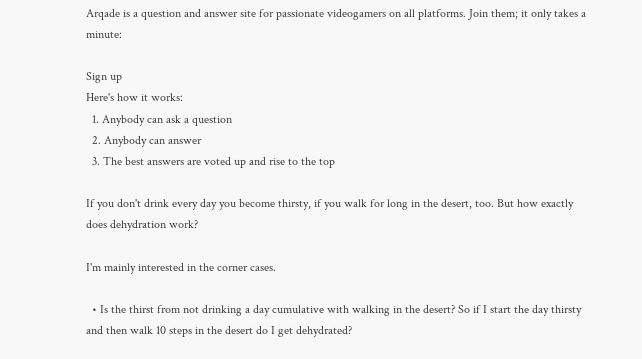Arqade is a question and answer site for passionate videogamers on all platforms. Join them; it only takes a minute:

Sign up
Here's how it works:
  1. Anybody can ask a question
  2. Anybody can answer
  3. The best answers are voted up and rise to the top

If you don't drink every day you become thirsty, if you walk for long in the desert, too. But how exactly does dehydration work?

I'm mainly interested in the corner cases.

  • Is the thirst from not drinking a day cumulative with walking in the desert? So if I start the day thirsty and then walk 10 steps in the desert do I get dehydrated?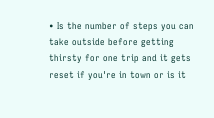• Is the number of steps you can take outside before getting thirsty for one trip and it gets reset if you're in town or is it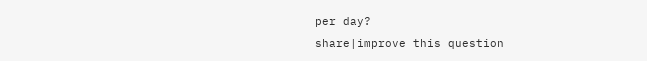per day?
share|improve this question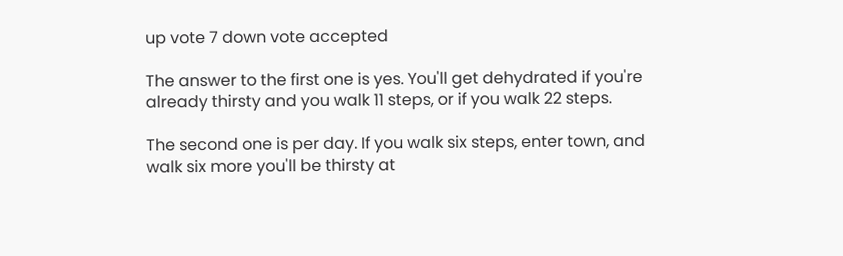up vote 7 down vote accepted

The answer to the first one is yes. You'll get dehydrated if you're already thirsty and you walk 11 steps, or if you walk 22 steps.

The second one is per day. If you walk six steps, enter town, and walk six more you'll be thirsty at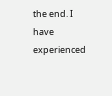the end. I have experienced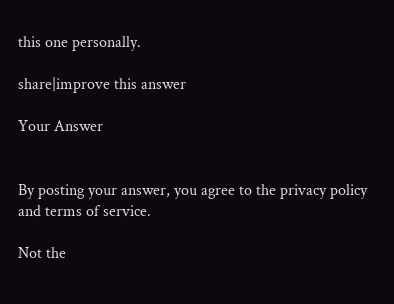this one personally.

share|improve this answer

Your Answer


By posting your answer, you agree to the privacy policy and terms of service.

Not the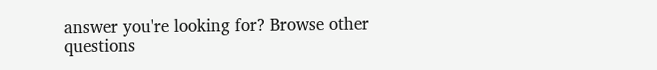answer you're looking for? Browse other questions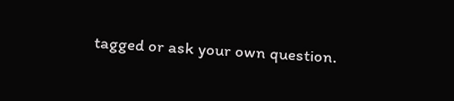tagged or ask your own question.